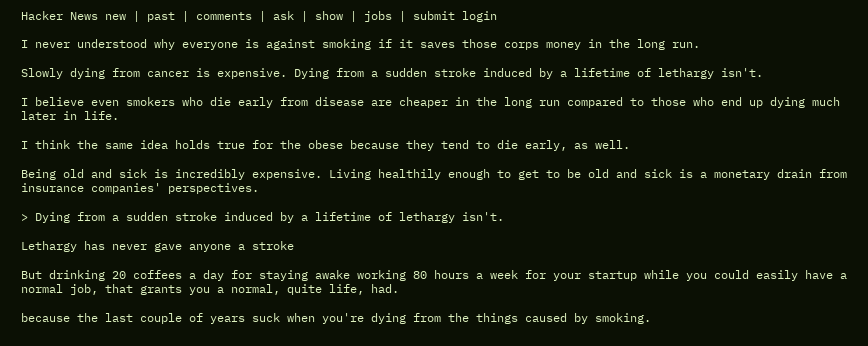Hacker News new | past | comments | ask | show | jobs | submit login

I never understood why everyone is against smoking if it saves those corps money in the long run.

Slowly dying from cancer is expensive. Dying from a sudden stroke induced by a lifetime of lethargy isn't.

I believe even smokers who die early from disease are cheaper in the long run compared to those who end up dying much later in life.

I think the same idea holds true for the obese because they tend to die early, as well.

Being old and sick is incredibly expensive. Living healthily enough to get to be old and sick is a monetary drain from insurance companies' perspectives.

> Dying from a sudden stroke induced by a lifetime of lethargy isn't.

Lethargy has never gave anyone a stroke

But drinking 20 coffees a day for staying awake working 80 hours a week for your startup while you could easily have a normal job, that grants you a normal, quite life, had.

because the last couple of years suck when you're dying from the things caused by smoking.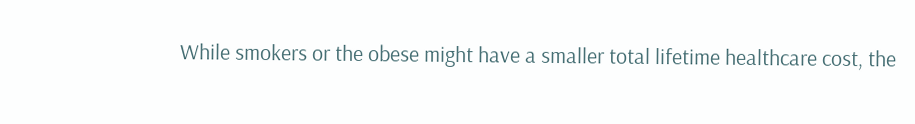While smokers or the obese might have a smaller total lifetime healthcare cost, the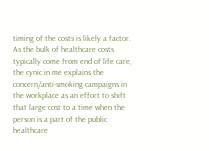timing of the costs is likely a factor. As the bulk of healthcare costs typically come from end of life care, the cynic in me explains the concern/anti-smoking campaigns in the workplace as an effort to shift that large cost to a time when the person is a part of the public healthcare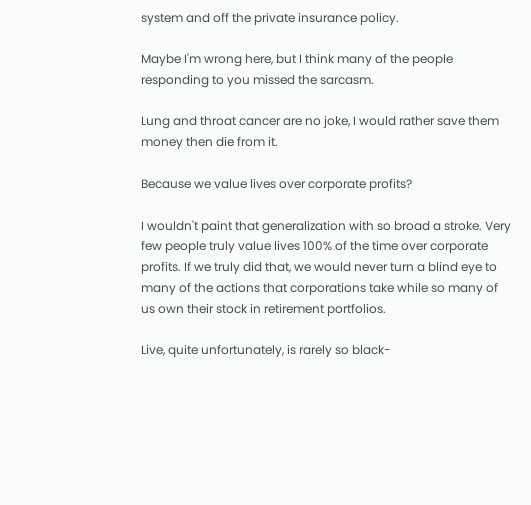system and off the private insurance policy.

Maybe I'm wrong here, but I think many of the people responding to you missed the sarcasm.

Lung and throat cancer are no joke, I would rather save them money then die from it.

Because we value lives over corporate profits?

I wouldn't paint that generalization with so broad a stroke. Very few people truly value lives 100% of the time over corporate profits. If we truly did that, we would never turn a blind eye to many of the actions that corporations take while so many of us own their stock in retirement portfolios.

Live, quite unfortunately, is rarely so black-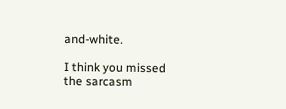and-white.

I think you missed the sarcasm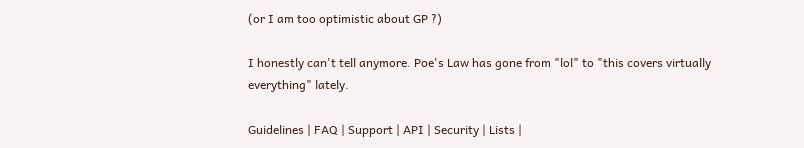(or I am too optimistic about GP ?)

I honestly can't tell anymore. Poe's Law has gone from "lol" to "this covers virtually everything" lately.

Guidelines | FAQ | Support | API | Security | Lists |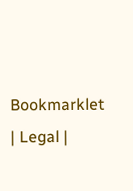Bookmarklet | Legal |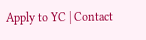Apply to YC | Contact